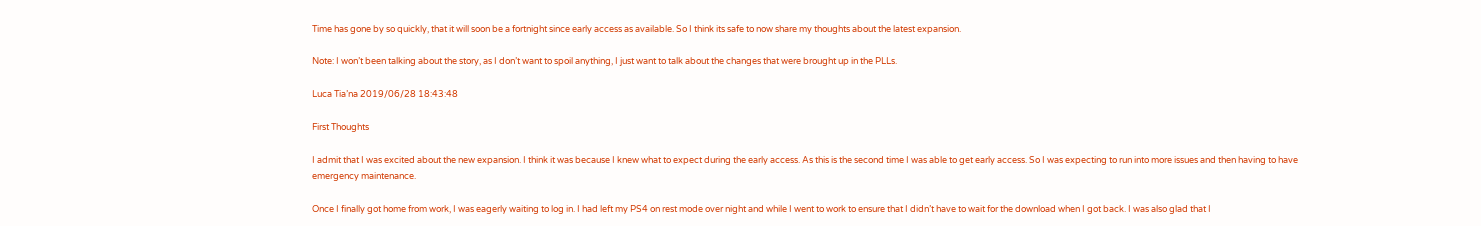Time has gone by so quickly, that it will soon be a fortnight since early access as available. So I think its safe to now share my thoughts about the latest expansion.

Note: I won’t been talking about the story, as I don’t want to spoil anything, I just want to talk about the changes that were brought up in the PLLs.

Luca Tia’na 2019/06/28 18:43:48

First Thoughts

I admit that I was excited about the new expansion. I think it was because I knew what to expect during the early access. As this is the second time I was able to get early access. So I was expecting to run into more issues and then having to have emergency maintenance.

Once I finally got home from work, I was eagerly waiting to log in. I had left my PS4 on rest mode over night and while I went to work to ensure that I didn’t have to wait for the download when I got back. I was also glad that I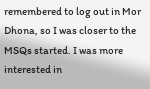remembered to log out in Mor Dhona, so I was closer to the MSQs started. I was more interested in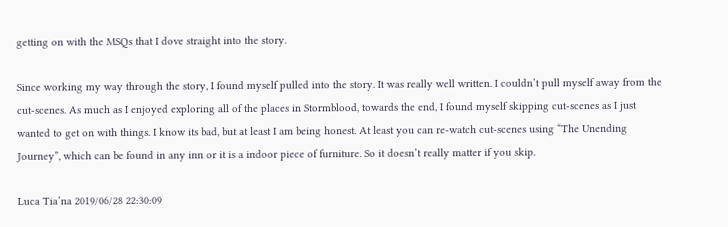getting on with the MSQs that I dove straight into the story.

Since working my way through the story, I found myself pulled into the story. It was really well written. I couldn’t pull myself away from the cut-scenes. As much as I enjoyed exploring all of the places in Stormblood, towards the end, I found myself skipping cut-scenes as I just wanted to get on with things. I know its bad, but at least I am being honest. At least you can re-watch cut-scenes using “The Unending Journey”, which can be found in any inn or it is a indoor piece of furniture. So it doesn’t really matter if you skip.

Luca Tia’na 2019/06/28 22:30:09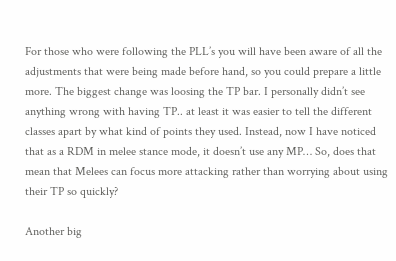For those who were following the PLL’s you will have been aware of all the adjustments that were being made before hand, so you could prepare a little more. The biggest change was loosing the TP bar. I personally didn’t see anything wrong with having TP.. at least it was easier to tell the different classes apart by what kind of points they used. Instead, now I have noticed that as a RDM in melee stance mode, it doesn’t use any MP… So, does that mean that Melees can focus more attacking rather than worrying about using their TP so quickly?

Another big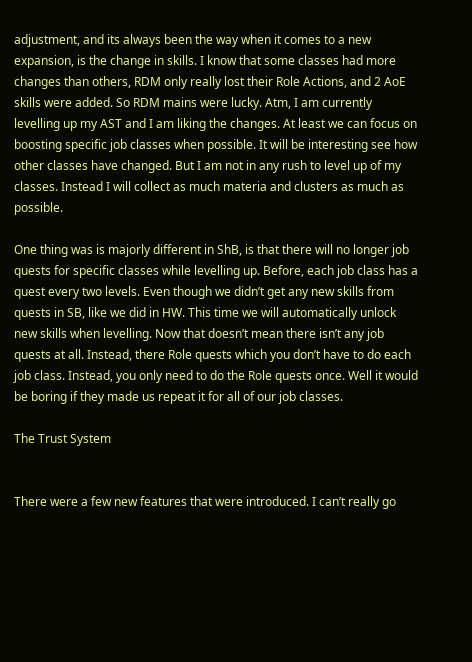adjustment, and its always been the way when it comes to a new expansion, is the change in skills. I know that some classes had more changes than others, RDM only really lost their Role Actions, and 2 AoE skills were added. So RDM mains were lucky. Atm, I am currently levelling up my AST and I am liking the changes. At least we can focus on boosting specific job classes when possible. It will be interesting see how other classes have changed. But I am not in any rush to level up of my classes. Instead I will collect as much materia and clusters as much as possible.

One thing was is majorly different in ShB, is that there will no longer job quests for specific classes while levelling up. Before, each job class has a quest every two levels. Even though we didn’t get any new skills from quests in SB, like we did in HW. This time we will automatically unlock new skills when levelling. Now that doesn’t mean there isn’t any job quests at all. Instead, there Role quests which you don’t have to do each job class. Instead, you only need to do the Role quests once. Well it would be boring if they made us repeat it for all of our job classes.

The Trust System


There were a few new features that were introduced. I can’t really go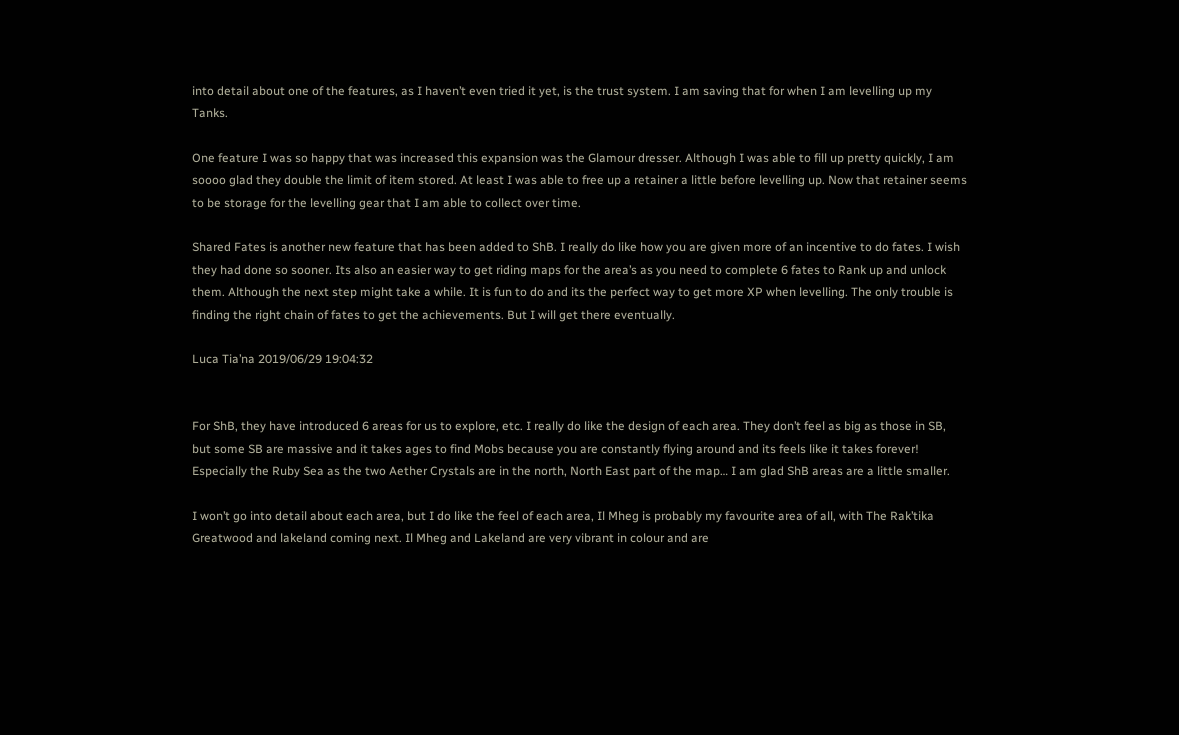into detail about one of the features, as I haven’t even tried it yet, is the trust system. I am saving that for when I am levelling up my Tanks.

One feature I was so happy that was increased this expansion was the Glamour dresser. Although I was able to fill up pretty quickly, I am soooo glad they double the limit of item stored. At least I was able to free up a retainer a little before levelling up. Now that retainer seems to be storage for the levelling gear that I am able to collect over time.

Shared Fates is another new feature that has been added to ShB. I really do like how you are given more of an incentive to do fates. I wish they had done so sooner. Its also an easier way to get riding maps for the area’s as you need to complete 6 fates to Rank up and unlock them. Although the next step might take a while. It is fun to do and its the perfect way to get more XP when levelling. The only trouble is finding the right chain of fates to get the achievements. But I will get there eventually.

Luca Tia’na 2019/06/29 19:04:32


For ShB, they have introduced 6 areas for us to explore, etc. I really do like the design of each area. They don’t feel as big as those in SB, but some SB are massive and it takes ages to find Mobs because you are constantly flying around and its feels like it takes forever! Especially the Ruby Sea as the two Aether Crystals are in the north, North East part of the map… I am glad ShB areas are a little smaller.

I won’t go into detail about each area, but I do like the feel of each area, Il Mheg is probably my favourite area of all, with The Rak’tika Greatwood and lakeland coming next. Il Mheg and Lakeland are very vibrant in colour and are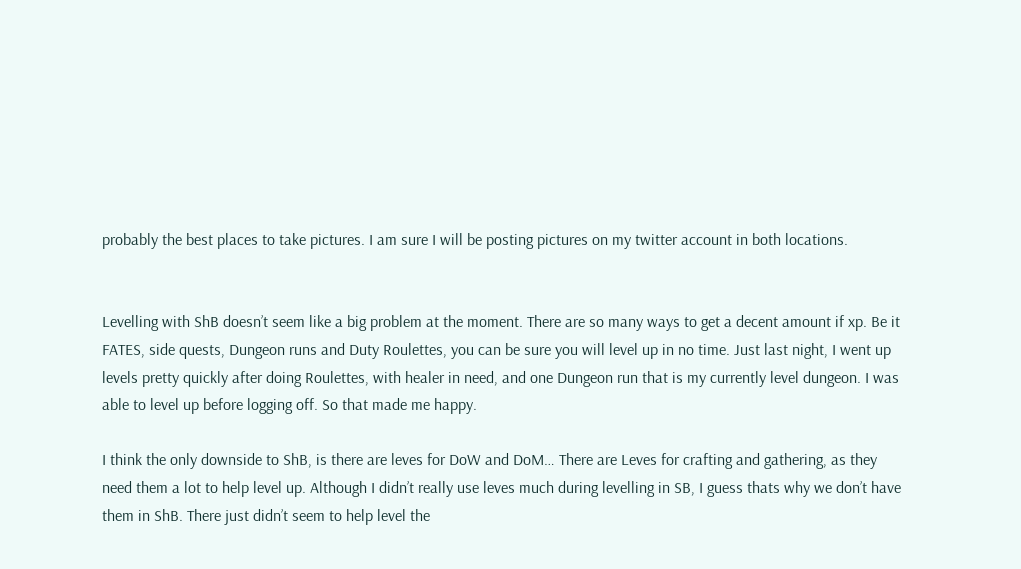probably the best places to take pictures. I am sure I will be posting pictures on my twitter account in both locations.


Levelling with ShB doesn’t seem like a big problem at the moment. There are so many ways to get a decent amount if xp. Be it FATES, side quests, Dungeon runs and Duty Roulettes, you can be sure you will level up in no time. Just last night, I went up levels pretty quickly after doing Roulettes, with healer in need, and one Dungeon run that is my currently level dungeon. I was able to level up before logging off. So that made me happy.

I think the only downside to ShB, is there are leves for DoW and DoM… There are Leves for crafting and gathering, as they need them a lot to help level up. Although I didn’t really use leves much during levelling in SB, I guess thats why we don’t have them in ShB. There just didn’t seem to help level the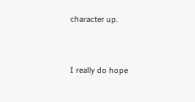character up.


I really do hope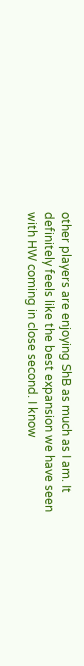other players are enjoying ShB as much as I am. It definitely feels like the best expansion we have seen with HW coming in close second. I know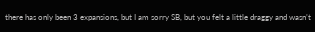there has only been 3 expansions, but I am sorry SB, but you felt a little draggy and wasn’t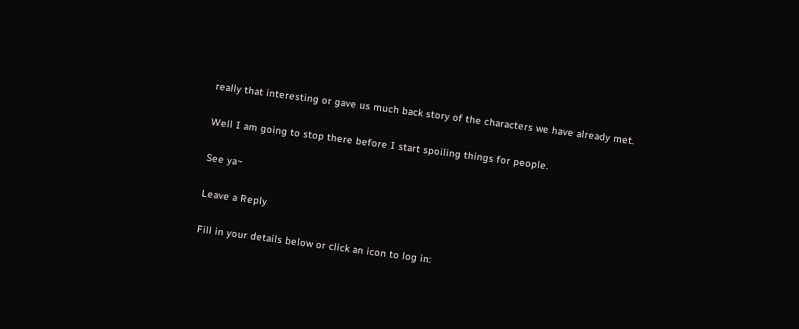really that interesting or gave us much back story of the characters we have already met.

Well I am going to stop there before I start spoiling things for people.

See ya~

Leave a Reply

Fill in your details below or click an icon to log in: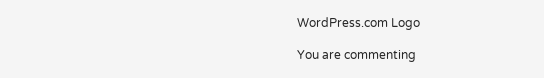WordPress.com Logo

You are commenting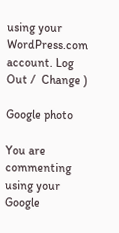using your WordPress.com account. Log Out /  Change )

Google photo

You are commenting using your Google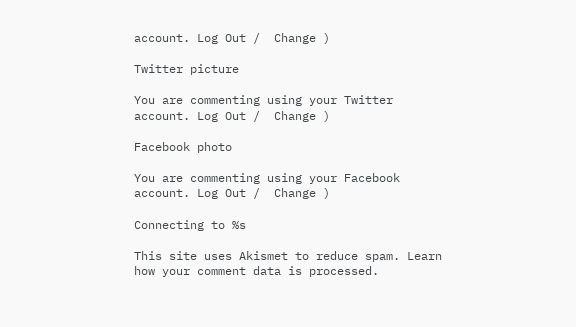account. Log Out /  Change )

Twitter picture

You are commenting using your Twitter account. Log Out /  Change )

Facebook photo

You are commenting using your Facebook account. Log Out /  Change )

Connecting to %s

This site uses Akismet to reduce spam. Learn how your comment data is processed.